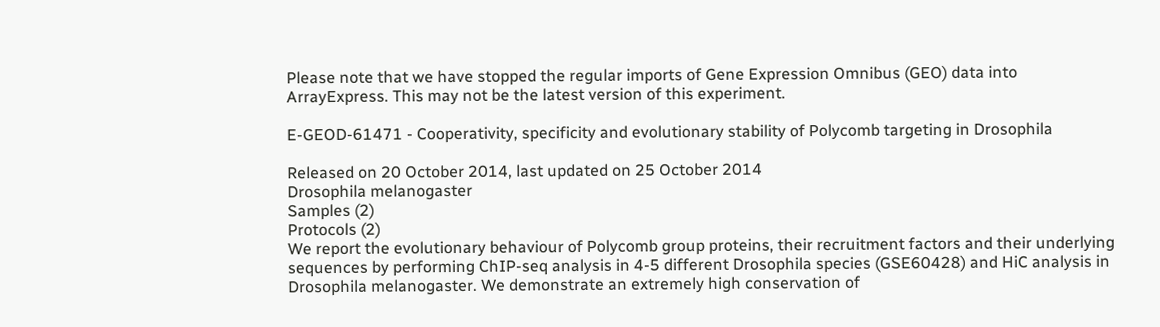Please note that we have stopped the regular imports of Gene Expression Omnibus (GEO) data into ArrayExpress. This may not be the latest version of this experiment.

E-GEOD-61471 - Cooperativity, specificity and evolutionary stability of Polycomb targeting in Drosophila

Released on 20 October 2014, last updated on 25 October 2014
Drosophila melanogaster
Samples (2)
Protocols (2)
We report the evolutionary behaviour of Polycomb group proteins, their recruitment factors and their underlying sequences by performing ChIP-seq analysis in 4-5 different Drosophila species (GSE60428) and HiC analysis in Drosophila melanogaster. We demonstrate an extremely high conservation of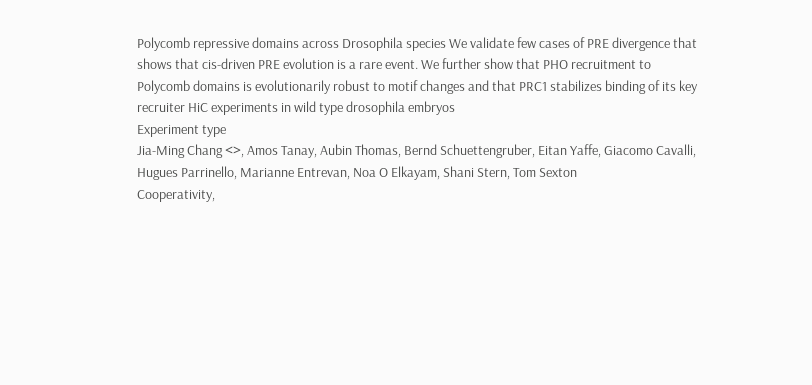Polycomb repressive domains across Drosophila species We validate few cases of PRE divergence that shows that cis-driven PRE evolution is a rare event. We further show that PHO recruitment to Polycomb domains is evolutionarily robust to motif changes and that PRC1 stabilizes binding of its key recruiter HiC experiments in wild type drosophila embryos
Experiment type
Jia-Ming Chang <>, Amos Tanay, Aubin Thomas, Bernd Schuettengruber, Eitan Yaffe, Giacomo Cavalli, Hugues Parrinello, Marianne Entrevan, Noa O Elkayam, Shani Stern, Tom Sexton
Cooperativity,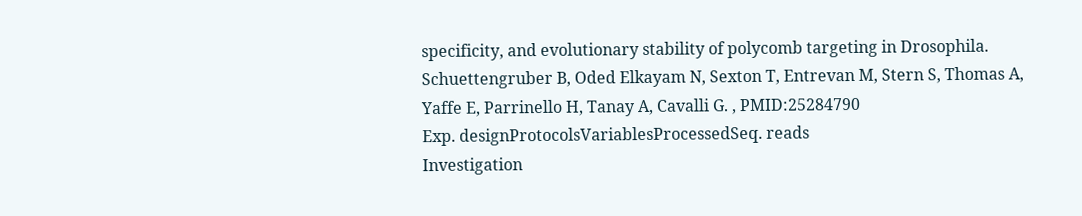specificity, and evolutionary stability of polycomb targeting in Drosophila. Schuettengruber B, Oded Elkayam N, Sexton T, Entrevan M, Stern S, Thomas A, Yaffe E, Parrinello H, Tanay A, Cavalli G. , PMID:25284790
Exp. designProtocolsVariablesProcessedSeq. reads
Investigation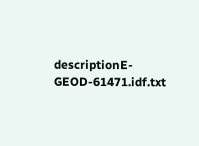descriptionE-GEOD-61471.idf.txt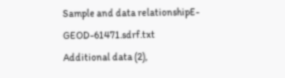Sample and data relationshipE-GEOD-61471.sdrf.txt
Additional data (2),